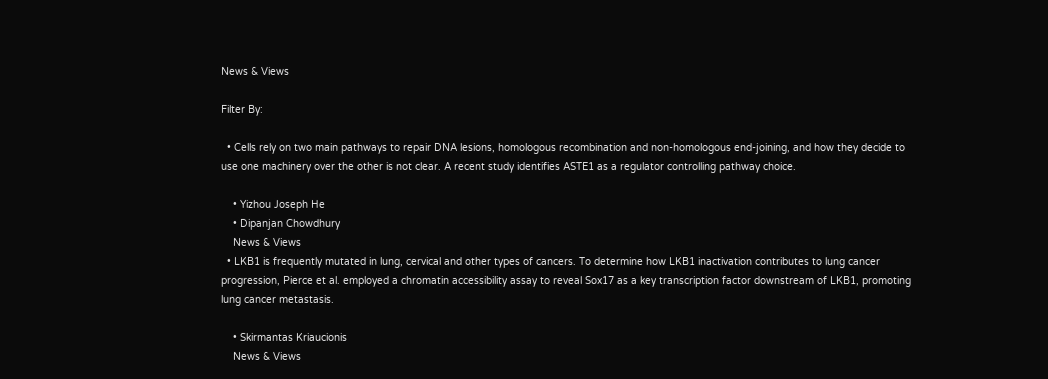News & Views

Filter By:

  • Cells rely on two main pathways to repair DNA lesions, homologous recombination and non-homologous end-joining, and how they decide to use one machinery over the other is not clear. A recent study identifies ASTE1 as a regulator controlling pathway choice.

    • Yizhou Joseph He
    • Dipanjan Chowdhury
    News & Views
  • LKB1 is frequently mutated in lung, cervical and other types of cancers. To determine how LKB1 inactivation contributes to lung cancer progression, Pierce et al. employed a chromatin accessibility assay to reveal Sox17 as a key transcription factor downstream of LKB1, promoting lung cancer metastasis.

    • Skirmantas Kriaucionis
    News & Views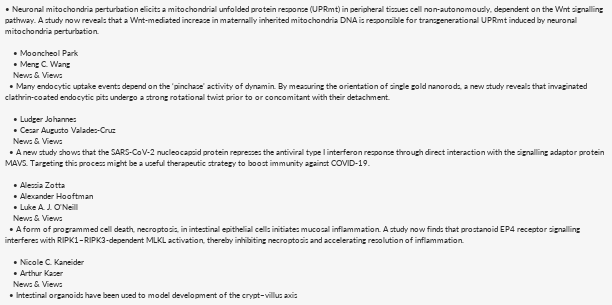• Neuronal mitochondria perturbation elicits a mitochondrial unfolded protein response (UPRmt) in peripheral tissues cell non-autonomously, dependent on the Wnt signalling pathway. A study now reveals that a Wnt-mediated increase in maternally inherited mitochondria DNA is responsible for transgenerational UPRmt induced by neuronal mitochondria perturbation.

    • Mooncheol Park
    • Meng C. Wang
    News & Views
  • Many endocytic uptake events depend on the ‘pinchase’ activity of dynamin. By measuring the orientation of single gold nanorods, a new study reveals that invaginated clathrin-coated endocytic pits undergo a strong rotational twist prior to or concomitant with their detachment.

    • Ludger Johannes
    • Cesar Augusto Valades-Cruz
    News & Views
  • A new study shows that the SARS-CoV-2 nucleocapsid protein represses the antiviral type I interferon response through direct interaction with the signalling adaptor protein MAVS. Targeting this process might be a useful therapeutic strategy to boost immunity against COVID-19.

    • Alessia Zotta
    • Alexander Hooftman
    • Luke A. J. O’Neill
    News & Views
  • A form of programmed cell death, necroptosis, in intestinal epithelial cells initiates mucosal inflammation. A study now finds that prostanoid EP4 receptor signalling interferes with RIPK1–RIPK3-dependent MLKL activation, thereby inhibiting necroptosis and accelerating resolution of inflammation.

    • Nicole C. Kaneider
    • Arthur Kaser
    News & Views
  • Intestinal organoids have been used to model development of the crypt–villus axis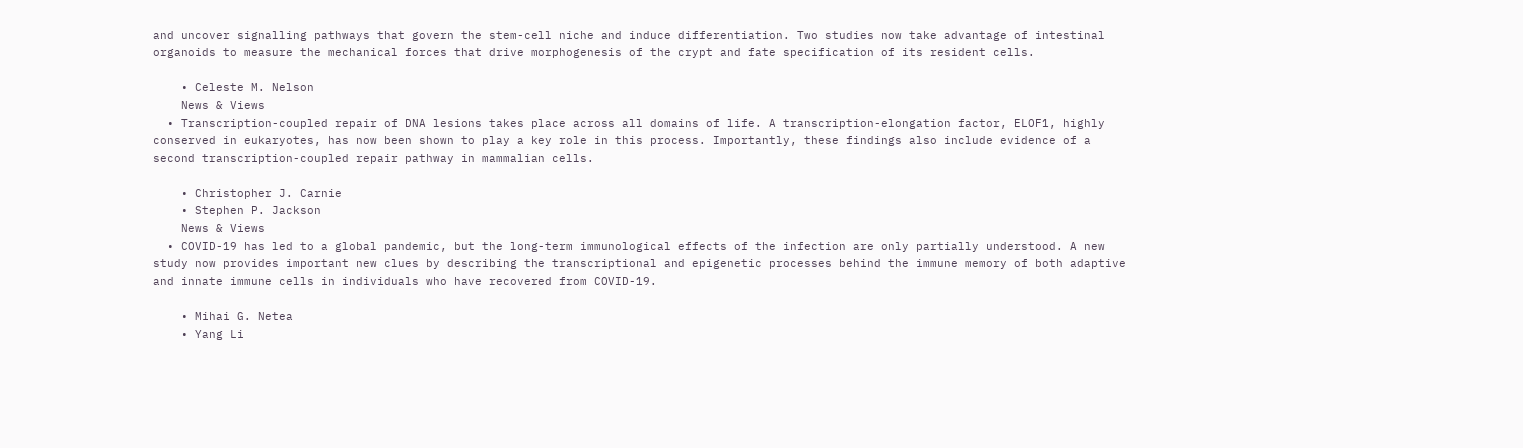and uncover signalling pathways that govern the stem-cell niche and induce differentiation. Two studies now take advantage of intestinal organoids to measure the mechanical forces that drive morphogenesis of the crypt and fate specification of its resident cells.

    • Celeste M. Nelson
    News & Views
  • Transcription-coupled repair of DNA lesions takes place across all domains of life. A transcription-elongation factor, ELOF1, highly conserved in eukaryotes, has now been shown to play a key role in this process. Importantly, these findings also include evidence of a second transcription-coupled repair pathway in mammalian cells.

    • Christopher J. Carnie
    • Stephen P. Jackson
    News & Views
  • COVID-19 has led to a global pandemic, but the long-term immunological effects of the infection are only partially understood. A new study now provides important new clues by describing the transcriptional and epigenetic processes behind the immune memory of both adaptive and innate immune cells in individuals who have recovered from COVID-19.

    • Mihai G. Netea
    • Yang Li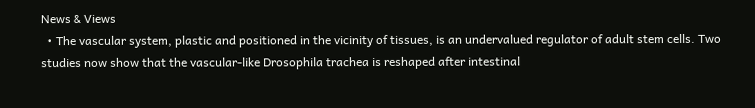News & Views
  • The vascular system, plastic and positioned in the vicinity of tissues, is an undervalued regulator of adult stem cells. Two studies now show that the vascular-like Drosophila trachea is reshaped after intestinal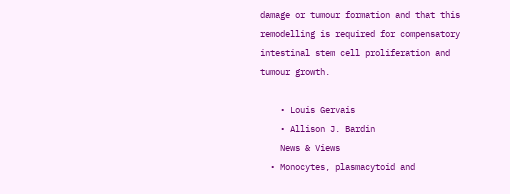damage or tumour formation and that this remodelling is required for compensatory intestinal stem cell proliferation and tumour growth.

    • Louis Gervais
    • Allison J. Bardin
    News & Views
  • Monocytes, plasmacytoid and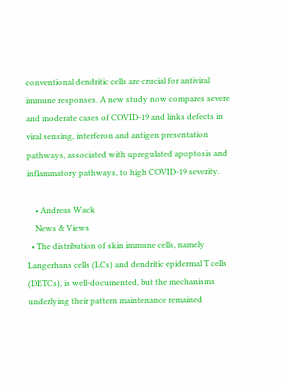conventional dendritic cells are crucial for antiviral immune responses. A new study now compares severe and moderate cases of COVID-19 and links defects in viral sensing, interferon and antigen presentation pathways, associated with upregulated apoptosis and inflammatory pathways, to high COVID-19 severity.

    • Andreas Wack
    News & Views
  • The distribution of skin immune cells, namely Langerhans cells (LCs) and dendritic epidermal T cells (DETCs), is well-documented, but the mechanisms underlying their pattern maintenance remained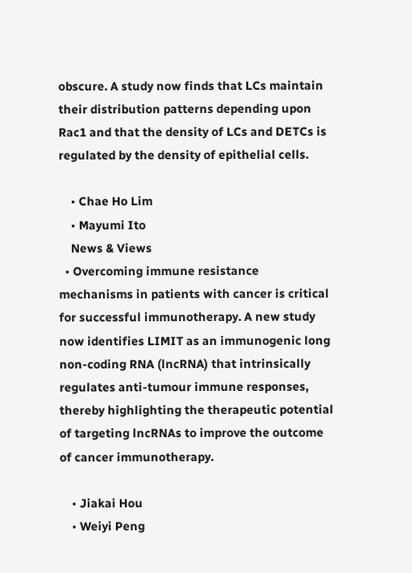obscure. A study now finds that LCs maintain their distribution patterns depending upon Rac1 and that the density of LCs and DETCs is regulated by the density of epithelial cells.

    • Chae Ho Lim
    • Mayumi Ito
    News & Views
  • Overcoming immune resistance mechanisms in patients with cancer is critical for successful immunotherapy. A new study now identifies LIMIT as an immunogenic long non-coding RNA (lncRNA) that intrinsically regulates anti-tumour immune responses, thereby highlighting the therapeutic potential of targeting lncRNAs to improve the outcome of cancer immunotherapy.

    • Jiakai Hou
    • Weiyi Peng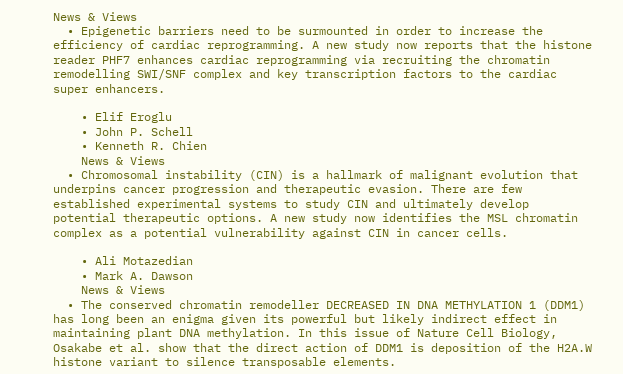News & Views
  • Epigenetic barriers need to be surmounted in order to increase the efficiency of cardiac reprogramming. A new study now reports that the histone reader PHF7 enhances cardiac reprogramming via recruiting the chromatin remodelling SWI/SNF complex and key transcription factors to the cardiac super enhancers.

    • Elif Eroglu
    • John P. Schell
    • Kenneth R. Chien
    News & Views
  • Chromosomal instability (CIN) is a hallmark of malignant evolution that underpins cancer progression and therapeutic evasion. There are few established experimental systems to study CIN and ultimately develop potential therapeutic options. A new study now identifies the MSL chromatin complex as a potential vulnerability against CIN in cancer cells.

    • Ali Motazedian
    • Mark A. Dawson
    News & Views
  • The conserved chromatin remodeller DECREASED IN DNA METHYLATION 1 (DDM1) has long been an enigma given its powerful but likely indirect effect in maintaining plant DNA methylation. In this issue of Nature Cell Biology, Osakabe et al. show that the direct action of DDM1 is deposition of the H2A.W histone variant to silence transposable elements.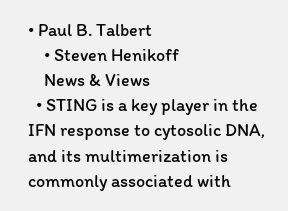• Paul B. Talbert
    • Steven Henikoff
    News & Views
  • STING is a key player in the IFN response to cytosolic DNA, and its multimerization is commonly associated with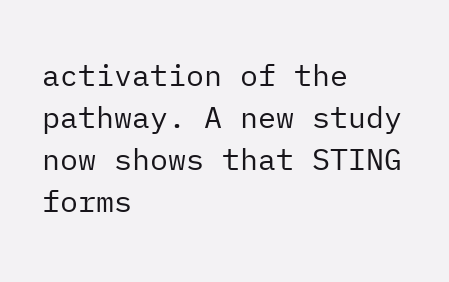activation of the pathway. A new study now shows that STING forms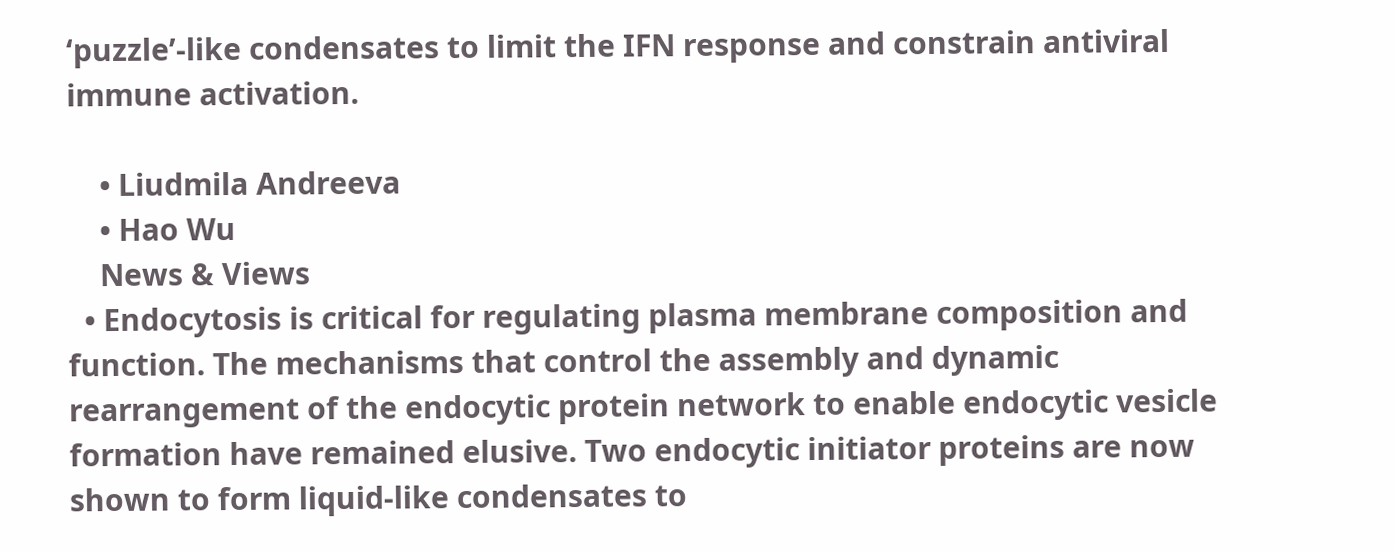‘puzzle’-like condensates to limit the IFN response and constrain antiviral immune activation.

    • Liudmila Andreeva
    • Hao Wu
    News & Views
  • Endocytosis is critical for regulating plasma membrane composition and function. The mechanisms that control the assembly and dynamic rearrangement of the endocytic protein network to enable endocytic vesicle formation have remained elusive. Two endocytic initiator proteins are now shown to form liquid-like condensates to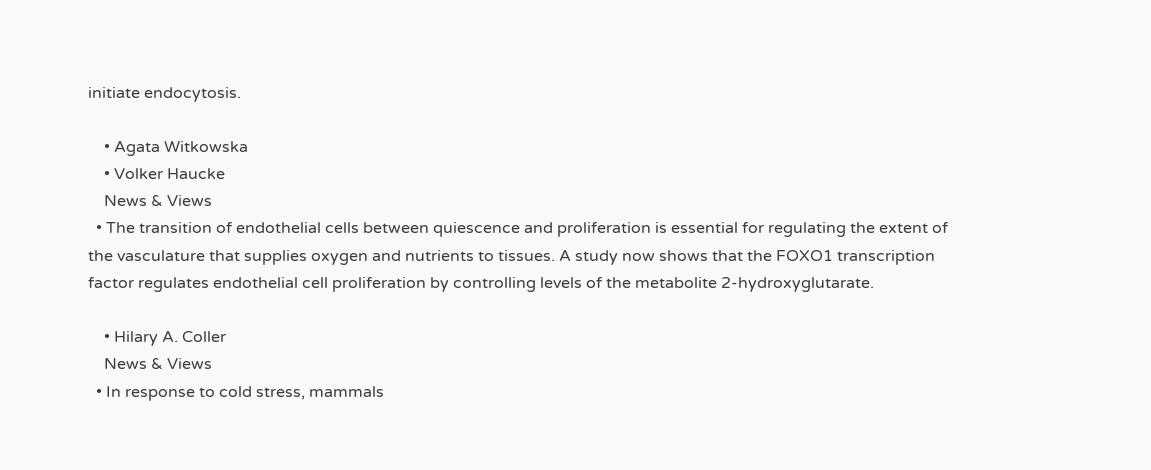initiate endocytosis.

    • Agata Witkowska
    • Volker Haucke
    News & Views
  • The transition of endothelial cells between quiescence and proliferation is essential for regulating the extent of the vasculature that supplies oxygen and nutrients to tissues. A study now shows that the FOXO1 transcription factor regulates endothelial cell proliferation by controlling levels of the metabolite 2-hydroxyglutarate.

    • Hilary A. Coller
    News & Views
  • In response to cold stress, mammals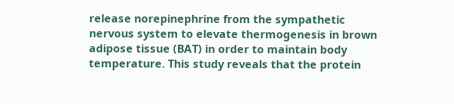release norepinephrine from the sympathetic nervous system to elevate thermogenesis in brown adipose tissue (BAT) in order to maintain body temperature. This study reveals that the protein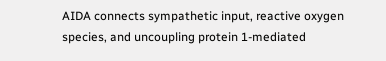AIDA connects sympathetic input, reactive oxygen species, and uncoupling protein 1-mediated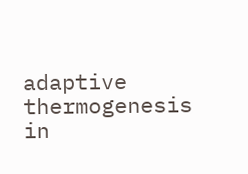adaptive thermogenesis in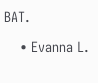BAT.

    • Evanna L.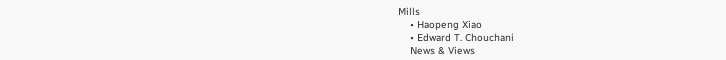Mills
    • Haopeng Xiao
    • Edward T. Chouchani
    News & Views